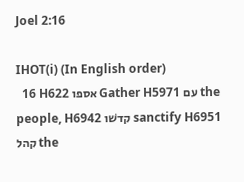Joel 2:16

IHOT(i) (In English order)
  16 H622 אספו Gather H5971 עם the people, H6942 קדשׁו sanctify H6951 קהל the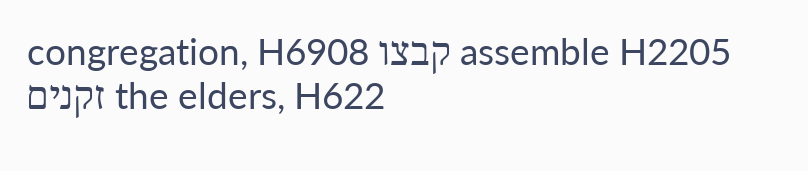congregation, H6908 קבצו assemble H2205 זקנים the elders, H622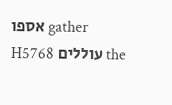אספו gather H5768 עוללים the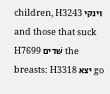children, H3243 וינקי and those that suck H7699 שׁדים the breasts: H3318 יצא go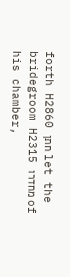forth H2860 חתן let the bridegroom H2315 מחדרו of his chamber,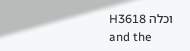H3618 וכלה and the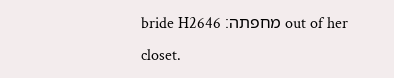bride H2646 מחפתה׃ out of her closet.